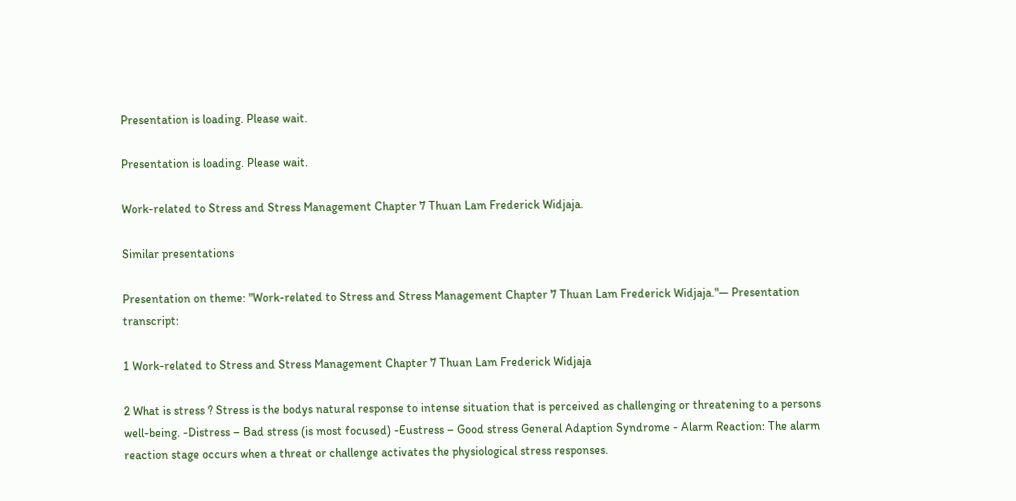Presentation is loading. Please wait.

Presentation is loading. Please wait.

Work-related to Stress and Stress Management Chapter 7 Thuan Lam Frederick Widjaja.

Similar presentations

Presentation on theme: "Work-related to Stress and Stress Management Chapter 7 Thuan Lam Frederick Widjaja."— Presentation transcript:

1 Work-related to Stress and Stress Management Chapter 7 Thuan Lam Frederick Widjaja

2 What is stress ? Stress is the bodys natural response to intense situation that is perceived as challenging or threatening to a persons well-being. -Distress – Bad stress (is most focused) -Eustress – Good stress General Adaption Syndrome - Alarm Reaction: The alarm reaction stage occurs when a threat or challenge activates the physiological stress responses.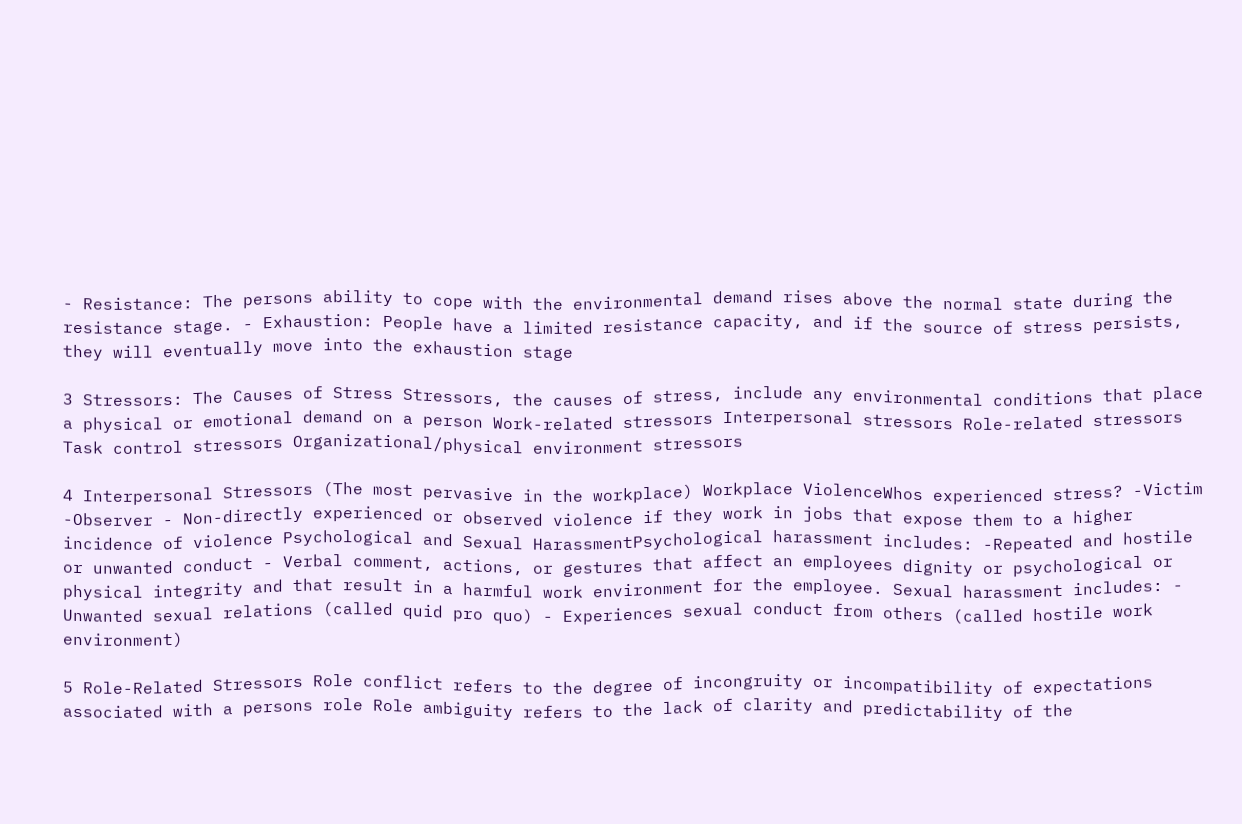- Resistance: The persons ability to cope with the environmental demand rises above the normal state during the resistance stage. - Exhaustion: People have a limited resistance capacity, and if the source of stress persists, they will eventually move into the exhaustion stage

3 Stressors: The Causes of Stress Stressors, the causes of stress, include any environmental conditions that place a physical or emotional demand on a person Work-related stressors Interpersonal stressors Role-related stressors Task control stressors Organizational/physical environment stressors

4 Interpersonal Stressors (The most pervasive in the workplace) Workplace ViolenceWhos experienced stress? -Victim -Observer - Non-directly experienced or observed violence if they work in jobs that expose them to a higher incidence of violence Psychological and Sexual HarassmentPsychological harassment includes: -Repeated and hostile or unwanted conduct - Verbal comment, actions, or gestures that affect an employees dignity or psychological or physical integrity and that result in a harmful work environment for the employee. Sexual harassment includes: - Unwanted sexual relations (called quid pro quo) - Experiences sexual conduct from others (called hostile work environment)

5 Role-Related Stressors Role conflict refers to the degree of incongruity or incompatibility of expectations associated with a persons role Role ambiguity refers to the lack of clarity and predictability of the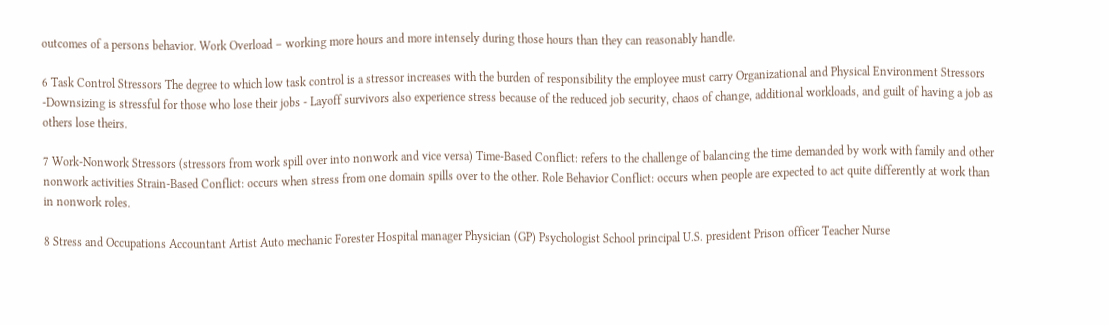outcomes of a persons behavior. Work Overload – working more hours and more intensely during those hours than they can reasonably handle.

6 Task Control Stressors The degree to which low task control is a stressor increases with the burden of responsibility the employee must carry Organizational and Physical Environment Stressors -Downsizing is stressful for those who lose their jobs - Layoff survivors also experience stress because of the reduced job security, chaos of change, additional workloads, and guilt of having a job as others lose theirs.

7 Work-Nonwork Stressors (stressors from work spill over into nonwork and vice versa) Time-Based Conflict: refers to the challenge of balancing the time demanded by work with family and other nonwork activities Strain-Based Conflict: occurs when stress from one domain spills over to the other. Role Behavior Conflict: occurs when people are expected to act quite differently at work than in nonwork roles.

8 Stress and Occupations Accountant Artist Auto mechanic Forester Hospital manager Physician (GP) Psychologist School principal U.S. president Prison officer Teacher Nurse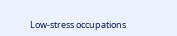Low-stress occupations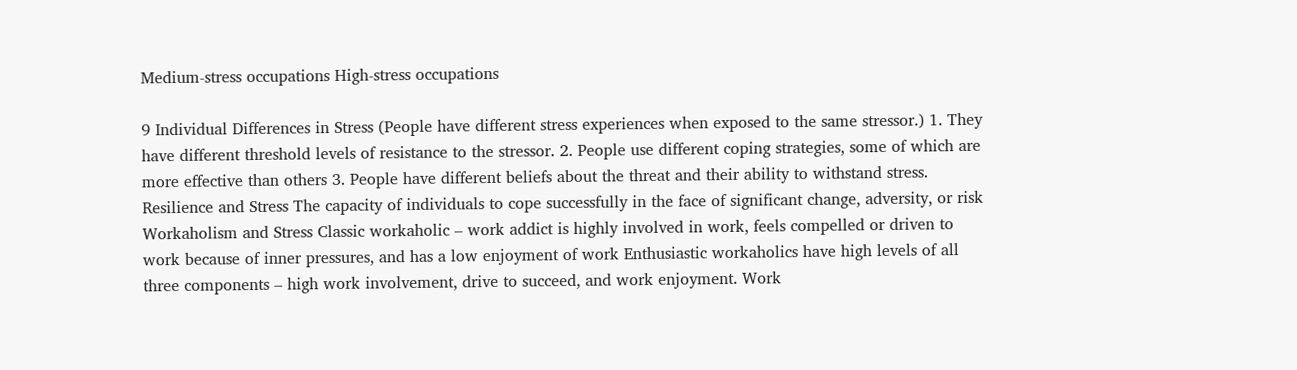Medium-stress occupations High-stress occupations

9 Individual Differences in Stress (People have different stress experiences when exposed to the same stressor.) 1. They have different threshold levels of resistance to the stressor. 2. People use different coping strategies, some of which are more effective than others 3. People have different beliefs about the threat and their ability to withstand stress. Resilience and Stress The capacity of individuals to cope successfully in the face of significant change, adversity, or risk Workaholism and Stress Classic workaholic – work addict is highly involved in work, feels compelled or driven to work because of inner pressures, and has a low enjoyment of work Enthusiastic workaholics have high levels of all three components – high work involvement, drive to succeed, and work enjoyment. Work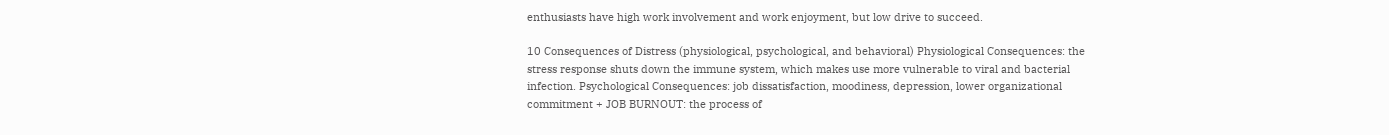enthusiasts have high work involvement and work enjoyment, but low drive to succeed.

10 Consequences of Distress (physiological, psychological, and behavioral) Physiological Consequences: the stress response shuts down the immune system, which makes use more vulnerable to viral and bacterial infection. Psychological Consequences: job dissatisfaction, moodiness, depression, lower organizational commitment + JOB BURNOUT: the process of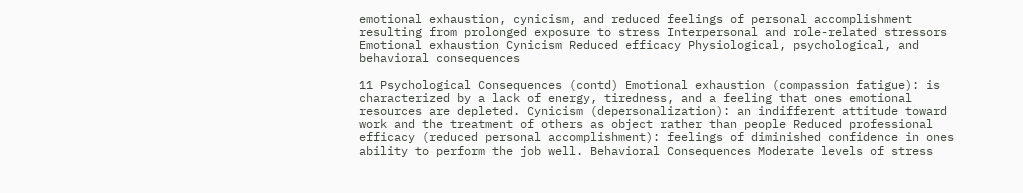emotional exhaustion, cynicism, and reduced feelings of personal accomplishment resulting from prolonged exposure to stress Interpersonal and role-related stressors Emotional exhaustion Cynicism Reduced efficacy Physiological, psychological, and behavioral consequences

11 Psychological Consequences (contd) Emotional exhaustion (compassion fatigue): is characterized by a lack of energy, tiredness, and a feeling that ones emotional resources are depleted. Cynicism (depersonalization): an indifferent attitude toward work and the treatment of others as object rather than people Reduced professional efficacy (reduced personal accomplishment): feelings of diminished confidence in ones ability to perform the job well. Behavioral Consequences Moderate levels of stress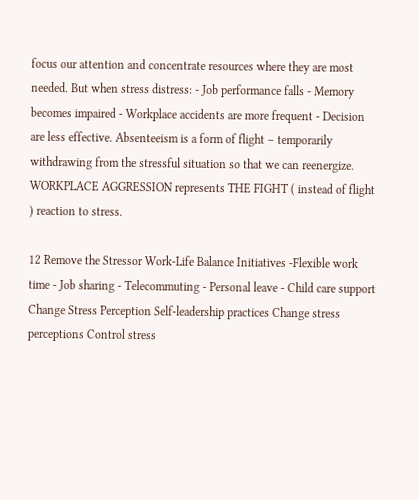focus our attention and concentrate resources where they are most needed. But when stress distress: - Job performance falls - Memory becomes impaired - Workplace accidents are more frequent - Decision are less effective. Absenteeism is a form of flight – temporarily withdrawing from the stressful situation so that we can reenergize. WORKPLACE AGGRESSION represents THE FIGHT ( instead of flight ) reaction to stress.

12 Remove the Stressor Work-Life Balance Initiatives -Flexible work time - Job sharing - Telecommuting - Personal leave - Child care support Change Stress Perception Self-leadership practices Change stress perceptions Control stress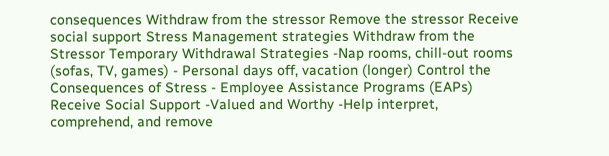consequences Withdraw from the stressor Remove the stressor Receive social support Stress Management strategies Withdraw from the Stressor Temporary Withdrawal Strategies -Nap rooms, chill-out rooms (sofas, TV, games) - Personal days off, vacation (longer) Control the Consequences of Stress - Employee Assistance Programs (EAPs) Receive Social Support -Valued and Worthy -Help interpret, comprehend, and remove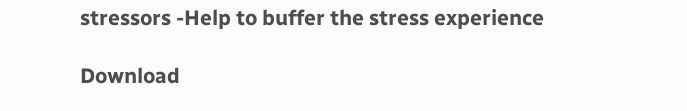stressors -Help to buffer the stress experience

Download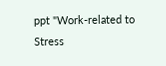ppt "Work-related to Stress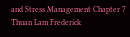and Stress Management Chapter 7 Thuan Lam Frederick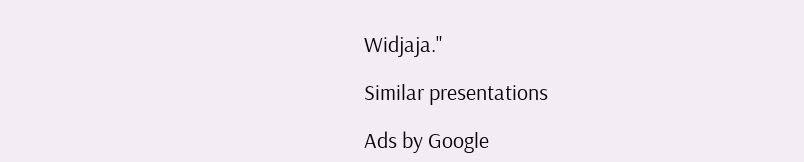Widjaja."

Similar presentations

Ads by Google